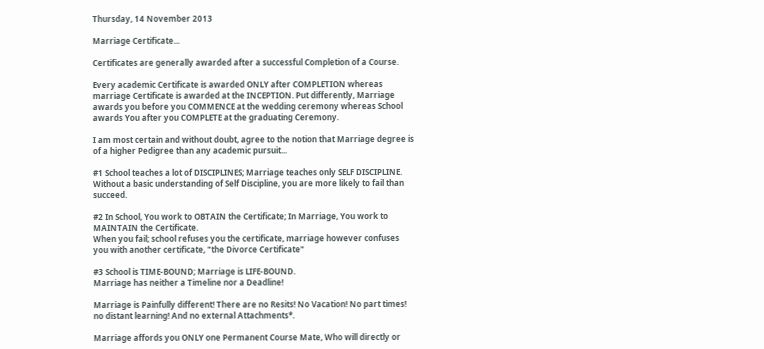Thursday, 14 November 2013

Marriage Certificate...

Certificates are generally awarded after a successful Completion of a Course.

Every academic Certificate is awarded ONLY after COMPLETION whereas marriage Certificate is awarded at the INCEPTION. Put differently, Marriage awards you before you COMMENCE at the wedding ceremony whereas School awards You after you COMPLETE at the graduating Ceremony.

I am most certain and without doubt, agree to the notion that Marriage degree is of a higher Pedigree than any academic pursuit...

#1 School teaches a lot of DISCIPLINES; Marriage teaches only SELF DISCIPLINE. Without a basic understanding of Self Discipline, you are more likely to fail than succeed.

#2 In School, You work to OBTAIN the Certificate; In Marriage, You work to MAINTAIN the Certificate.
When you fail; school refuses you the certificate, marriage however confuses you with another certificate, "the Divorce Certificate"

#3 School is TIME-BOUND; Marriage is LIFE-BOUND.
Marriage has neither a Timeline nor a Deadline!

Marriage is Painfully different! There are no Resits! No Vacation! No part times! no distant learning! And no external Attachments*.

Marriage affords you ONLY one Permanent Course Mate, Who will directly or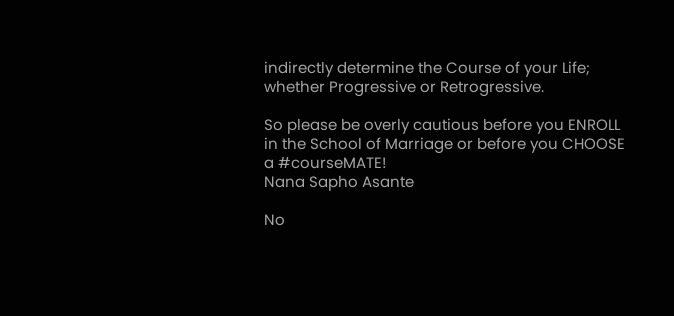indirectly determine the Course of your Life; whether Progressive or Retrogressive.

So please be overly cautious before you ENROLL in the School of Marriage or before you CHOOSE a #courseMATE!
Nana Sapho Asante

No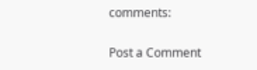comments:

Post a Comment